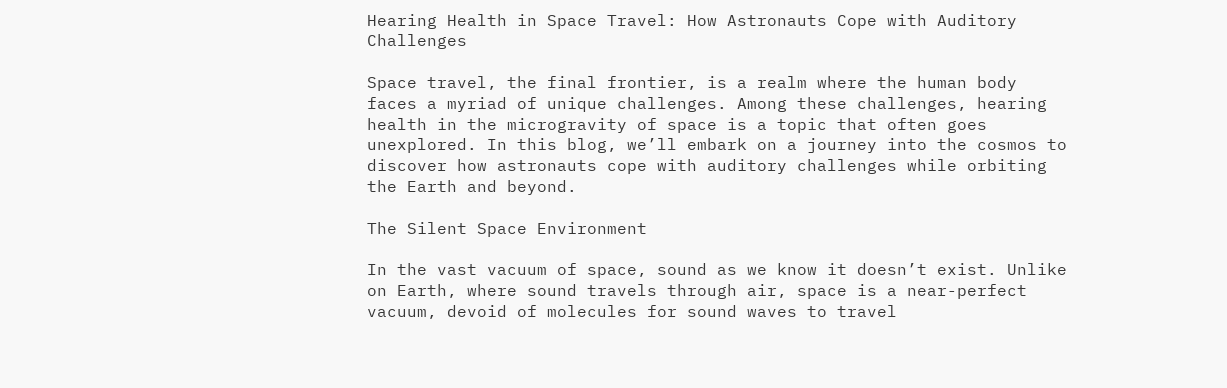Hearing Health in Space Travel: How Astronauts Cope with Auditory Challenges

Space travel, the final frontier, is a realm where the human body faces a myriad of unique challenges. Among these challenges, hearing health in the microgravity of space is a topic that often goes unexplored. In this blog, we’ll embark on a journey into the cosmos to discover how astronauts cope with auditory challenges while orbiting the Earth and beyond.

The Silent Space Environment

In the vast vacuum of space, sound as we know it doesn’t exist. Unlike on Earth, where sound travels through air, space is a near-perfect vacuum, devoid of molecules for sound waves to travel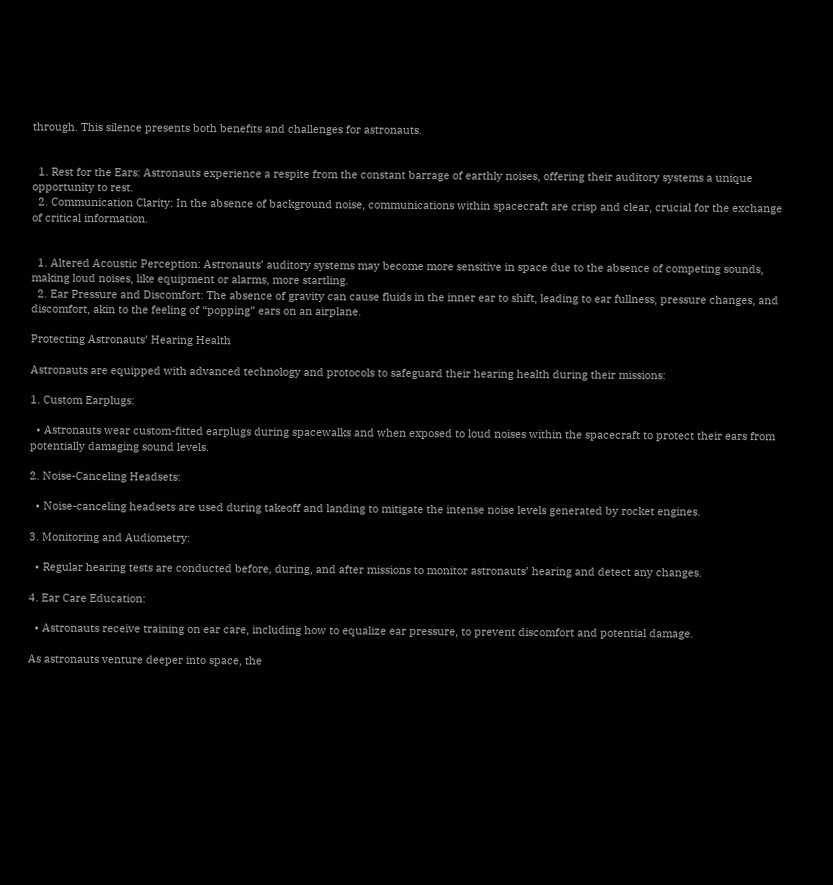through. This silence presents both benefits and challenges for astronauts.


  1. Rest for the Ears: Astronauts experience a respite from the constant barrage of earthly noises, offering their auditory systems a unique opportunity to rest.
  2. Communication Clarity: In the absence of background noise, communications within spacecraft are crisp and clear, crucial for the exchange of critical information.


  1. Altered Acoustic Perception: Astronauts’ auditory systems may become more sensitive in space due to the absence of competing sounds, making loud noises, like equipment or alarms, more startling.
  2. Ear Pressure and Discomfort: The absence of gravity can cause fluids in the inner ear to shift, leading to ear fullness, pressure changes, and discomfort, akin to the feeling of “popping” ears on an airplane.

Protecting Astronauts’ Hearing Health

Astronauts are equipped with advanced technology and protocols to safeguard their hearing health during their missions:

1. Custom Earplugs:

  • Astronauts wear custom-fitted earplugs during spacewalks and when exposed to loud noises within the spacecraft to protect their ears from potentially damaging sound levels.

2. Noise-Canceling Headsets:

  • Noise-canceling headsets are used during takeoff and landing to mitigate the intense noise levels generated by rocket engines.

3. Monitoring and Audiometry:

  • Regular hearing tests are conducted before, during, and after missions to monitor astronauts’ hearing and detect any changes.

4. Ear Care Education:

  • Astronauts receive training on ear care, including how to equalize ear pressure, to prevent discomfort and potential damage.

As astronauts venture deeper into space, the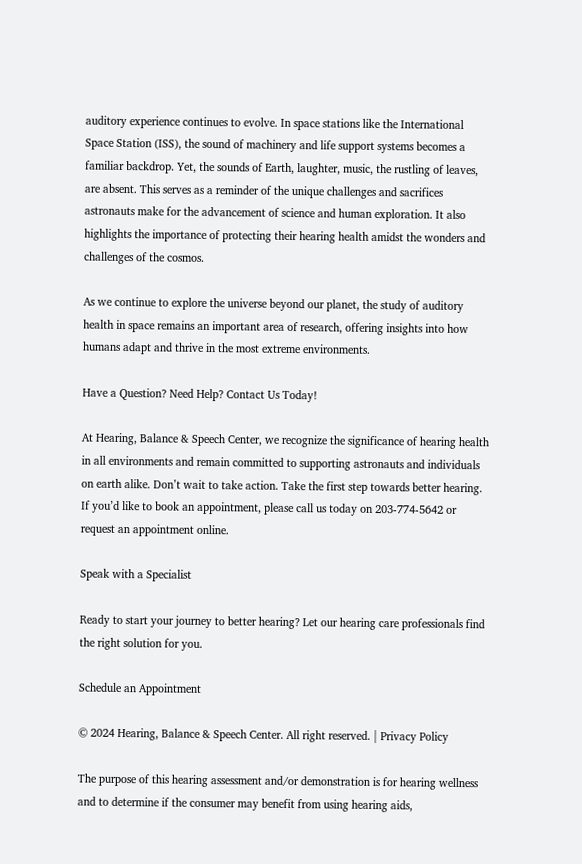auditory experience continues to evolve. In space stations like the International Space Station (ISS), the sound of machinery and life support systems becomes a familiar backdrop. Yet, the sounds of Earth, laughter, music, the rustling of leaves, are absent. This serves as a reminder of the unique challenges and sacrifices astronauts make for the advancement of science and human exploration. It also highlights the importance of protecting their hearing health amidst the wonders and challenges of the cosmos.

As we continue to explore the universe beyond our planet, the study of auditory health in space remains an important area of research, offering insights into how humans adapt and thrive in the most extreme environments.

Have a Question? Need Help? Contact Us Today!

At Hearing, Balance & Speech Center, we recognize the significance of hearing health in all environments and remain committed to supporting astronauts and individuals on earth alike. Don’t wait to take action. Take the first step towards better hearing. If you’d like to book an appointment, please call us today on 203-774-5642 or request an appointment online.

Speak with a Specialist

Ready to start your journey to better hearing? Let our hearing care professionals find the right solution for you.

Schedule an Appointment

© 2024 Hearing, Balance & Speech Center. All right reserved. | Privacy Policy

The purpose of this hearing assessment and/or demonstration is for hearing wellness and to determine if the consumer may benefit from using hearing aids,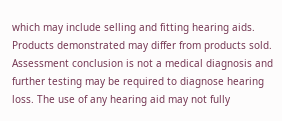which may include selling and fitting hearing aids. Products demonstrated may differ from products sold. Assessment conclusion is not a medical diagnosis and further testing may be required to diagnose hearing loss. The use of any hearing aid may not fully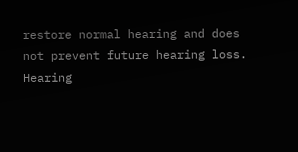restore normal hearing and does not prevent future hearing loss. Hearing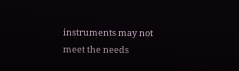instruments may not meet the needs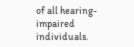of all hearing-impaired individuals.